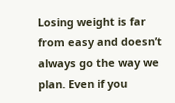Losing weight is far from easy and doesn’t always go the way we plan. Even if you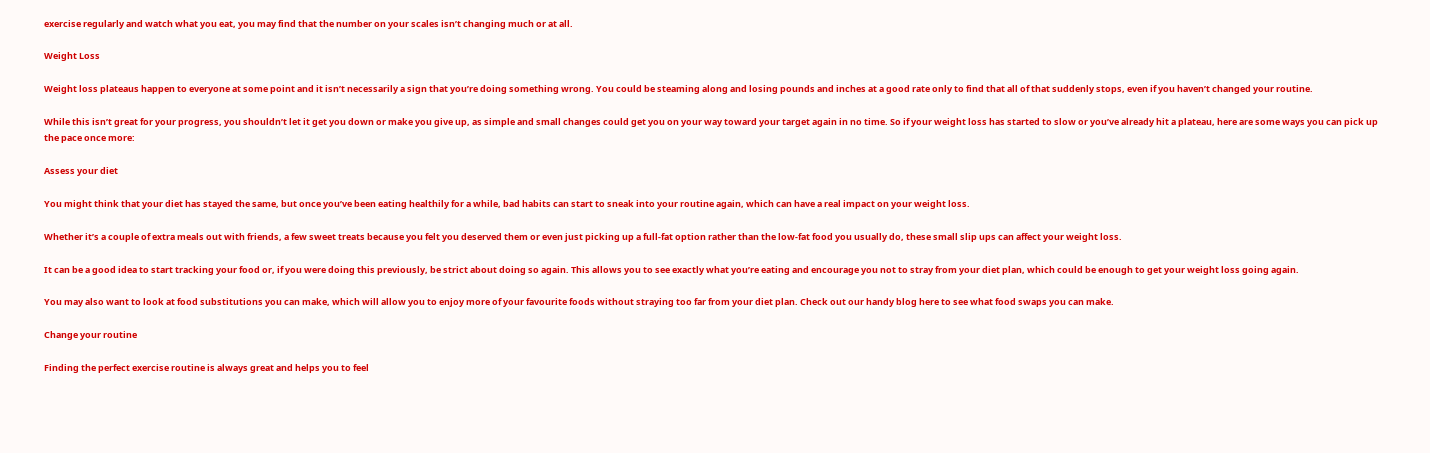exercise regularly and watch what you eat, you may find that the number on your scales isn’t changing much or at all.

Weight Loss

Weight loss plateaus happen to everyone at some point and it isn’t necessarily a sign that you’re doing something wrong. You could be steaming along and losing pounds and inches at a good rate only to find that all of that suddenly stops, even if you haven’t changed your routine.

While this isn’t great for your progress, you shouldn’t let it get you down or make you give up, as simple and small changes could get you on your way toward your target again in no time. So if your weight loss has started to slow or you’ve already hit a plateau, here are some ways you can pick up the pace once more:

Assess your diet

You might think that your diet has stayed the same, but once you’ve been eating healthily for a while, bad habits can start to sneak into your routine again, which can have a real impact on your weight loss.

Whether it’s a couple of extra meals out with friends, a few sweet treats because you felt you deserved them or even just picking up a full-fat option rather than the low-fat food you usually do, these small slip ups can affect your weight loss.

It can be a good idea to start tracking your food or, if you were doing this previously, be strict about doing so again. This allows you to see exactly what you’re eating and encourage you not to stray from your diet plan, which could be enough to get your weight loss going again.

You may also want to look at food substitutions you can make, which will allow you to enjoy more of your favourite foods without straying too far from your diet plan. Check out our handy blog here to see what food swaps you can make.

Change your routine

Finding the perfect exercise routine is always great and helps you to feel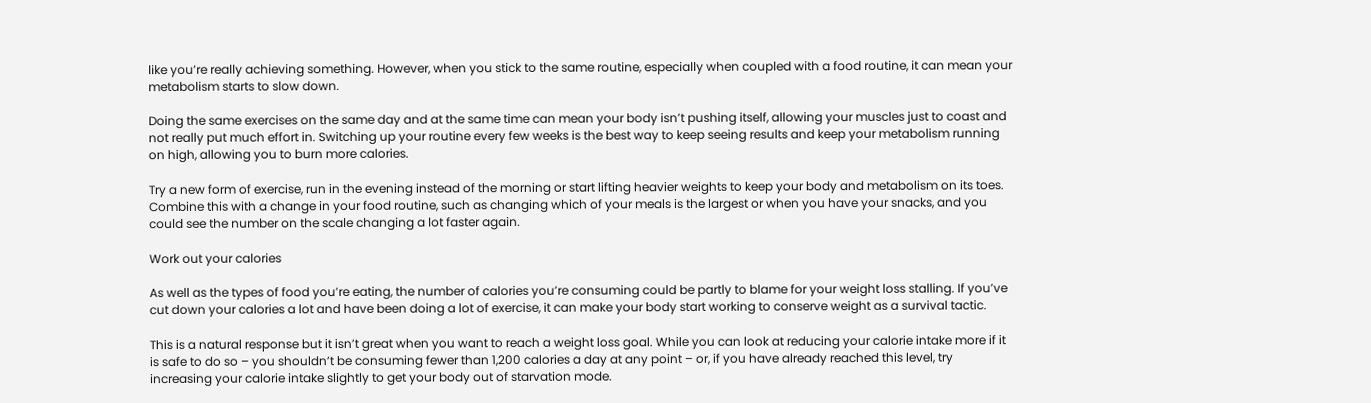like you’re really achieving something. However, when you stick to the same routine, especially when coupled with a food routine, it can mean your metabolism starts to slow down.

Doing the same exercises on the same day and at the same time can mean your body isn’t pushing itself, allowing your muscles just to coast and not really put much effort in. Switching up your routine every few weeks is the best way to keep seeing results and keep your metabolism running on high, allowing you to burn more calories.

Try a new form of exercise, run in the evening instead of the morning or start lifting heavier weights to keep your body and metabolism on its toes. Combine this with a change in your food routine, such as changing which of your meals is the largest or when you have your snacks, and you could see the number on the scale changing a lot faster again.

Work out your calories

As well as the types of food you’re eating, the number of calories you’re consuming could be partly to blame for your weight loss stalling. If you’ve cut down your calories a lot and have been doing a lot of exercise, it can make your body start working to conserve weight as a survival tactic.

This is a natural response but it isn’t great when you want to reach a weight loss goal. While you can look at reducing your calorie intake more if it is safe to do so – you shouldn’t be consuming fewer than 1,200 calories a day at any point – or, if you have already reached this level, try increasing your calorie intake slightly to get your body out of starvation mode.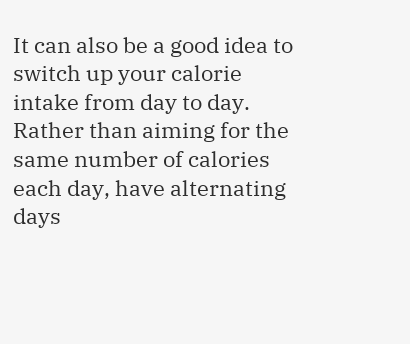It can also be a good idea to switch up your calorie intake from day to day. Rather than aiming for the same number of calories each day, have alternating days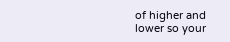of higher and lower so your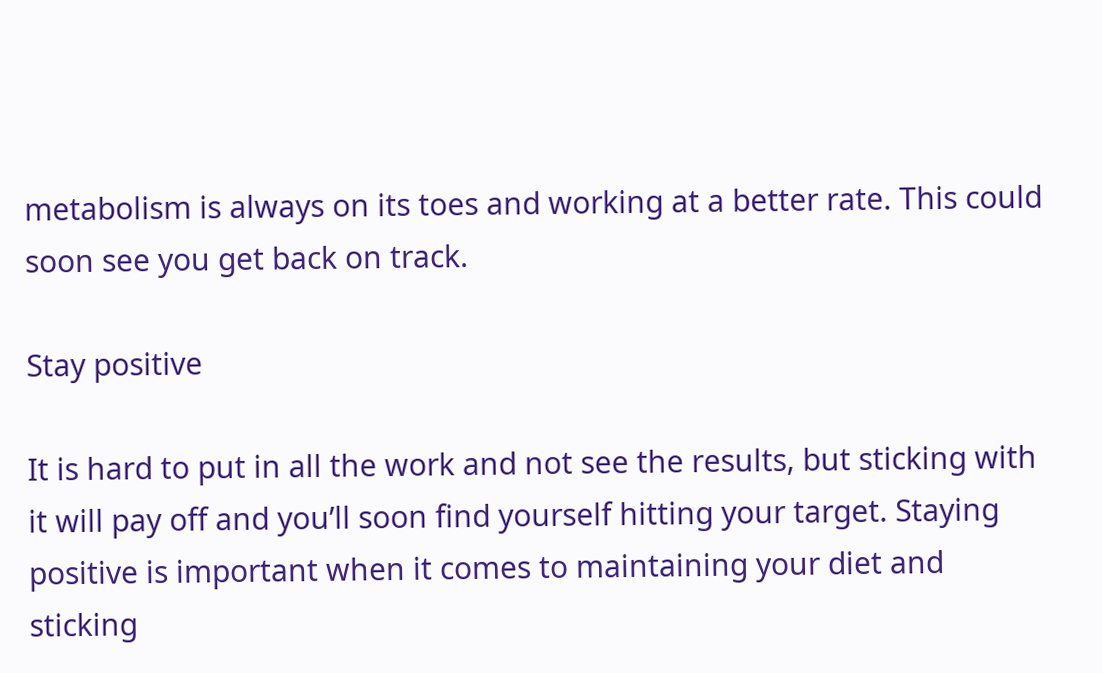metabolism is always on its toes and working at a better rate. This could soon see you get back on track.

Stay positive

It is hard to put in all the work and not see the results, but sticking with it will pay off and you’ll soon find yourself hitting your target. Staying positive is important when it comes to maintaining your diet and sticking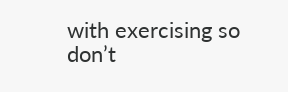with exercising so don’t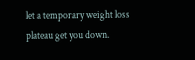let a temporary weight loss plateau get you down.